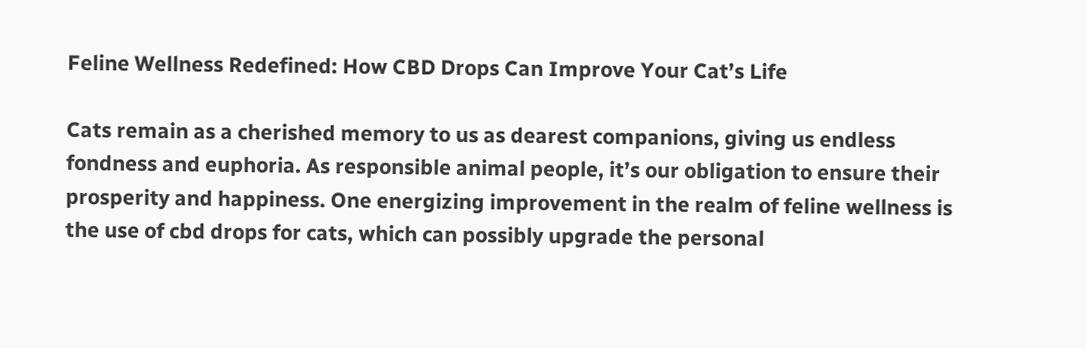Feline Wellness Redefined: How CBD Drops Can Improve Your Cat’s Life

Cats remain as a cherished memory to us as dearest companions, giving us endless fondness and euphoria. As responsible animal people, it’s our obligation to ensure their prosperity and happiness. One energizing improvement in the realm of feline wellness is the use of cbd drops for cats, which can possibly upgrade the personal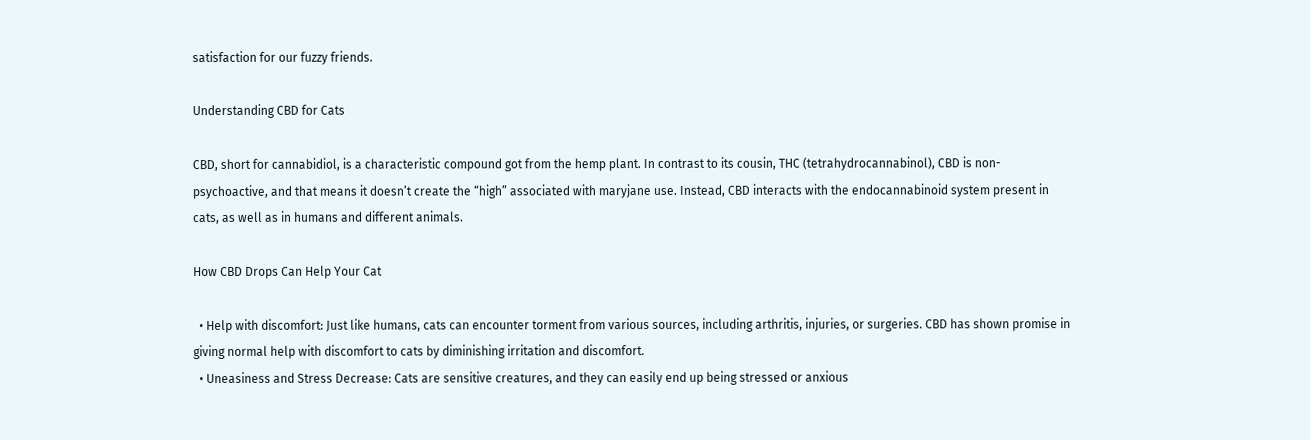satisfaction for our fuzzy friends.

Understanding CBD for Cats

CBD, short for cannabidiol, is a characteristic compound got from the hemp plant. In contrast to its cousin, THC (tetrahydrocannabinol), CBD is non-psychoactive, and that means it doesn’t create the “high” associated with maryjane use. Instead, CBD interacts with the endocannabinoid system present in cats, as well as in humans and different animals.

How CBD Drops Can Help Your Cat

  • Help with discomfort: Just like humans, cats can encounter torment from various sources, including arthritis, injuries, or surgeries. CBD has shown promise in giving normal help with discomfort to cats by diminishing irritation and discomfort.
  • Uneasiness and Stress Decrease: Cats are sensitive creatures, and they can easily end up being stressed or anxious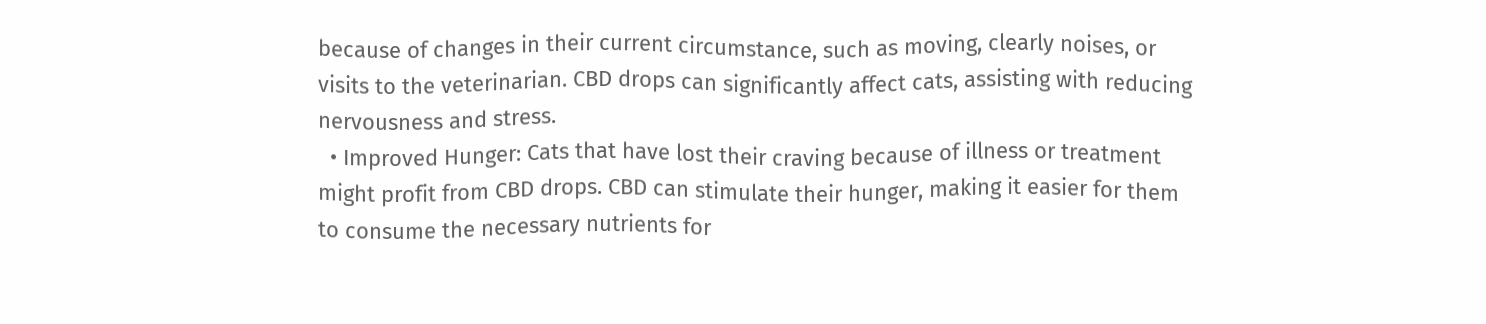because of changes in their current circumstance, such as moving, clearly noises, or visits to the veterinarian. CBD drops can significantly affect cats, assisting with reducing nervousness and stress.
  • Improved Hunger: Cats that have lost their craving because of illness or treatment might profit from CBD drops. CBD can stimulate their hunger, making it easier for them to consume the necessary nutrients for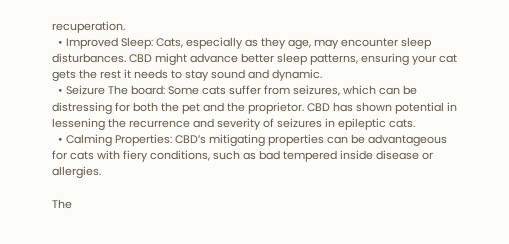recuperation.
  • Improved Sleep: Cats, especially as they age, may encounter sleep disturbances. CBD might advance better sleep patterns, ensuring your cat gets the rest it needs to stay sound and dynamic.
  • Seizure The board: Some cats suffer from seizures, which can be distressing for both the pet and the proprietor. CBD has shown potential in lessening the recurrence and severity of seizures in epileptic cats.
  • Calming Properties: CBD’s mitigating properties can be advantageous for cats with fiery conditions, such as bad tempered inside disease or allergies.

The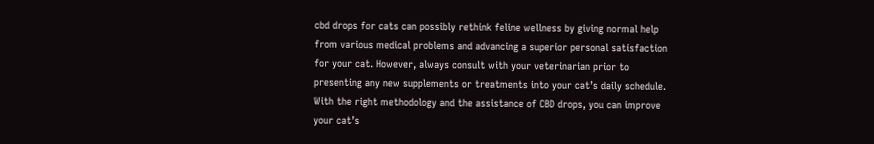cbd drops for cats can possibly rethink feline wellness by giving normal help from various medical problems and advancing a superior personal satisfaction for your cat. However, always consult with your veterinarian prior to presenting any new supplements or treatments into your cat’s daily schedule. With the right methodology and the assistance of CBD drops, you can improve your cat’s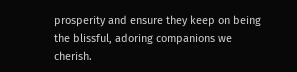prosperity and ensure they keep on being the blissful, adoring companions we cherish.